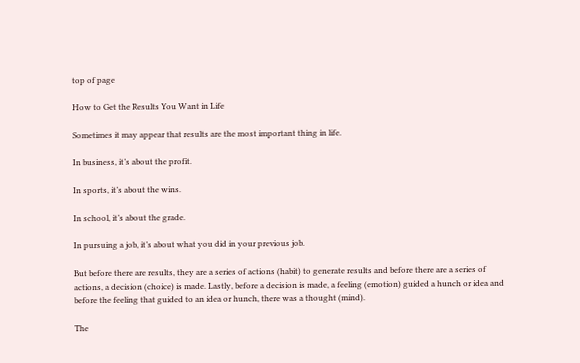top of page

How to Get the Results You Want in Life

Sometimes it may appear that results are the most important thing in life.

In business, it’s about the profit.

In sports, it’s about the wins.

In school, it’s about the grade.

In pursuing a job, it’s about what you did in your previous job.

But before there are results, they are a series of actions (habit) to generate results and before there are a series of actions, a decision (choice) is made. Lastly, before a decision is made, a feeling (emotion) guided a hunch or idea and before the feeling that guided to an idea or hunch, there was a thought (mind).

The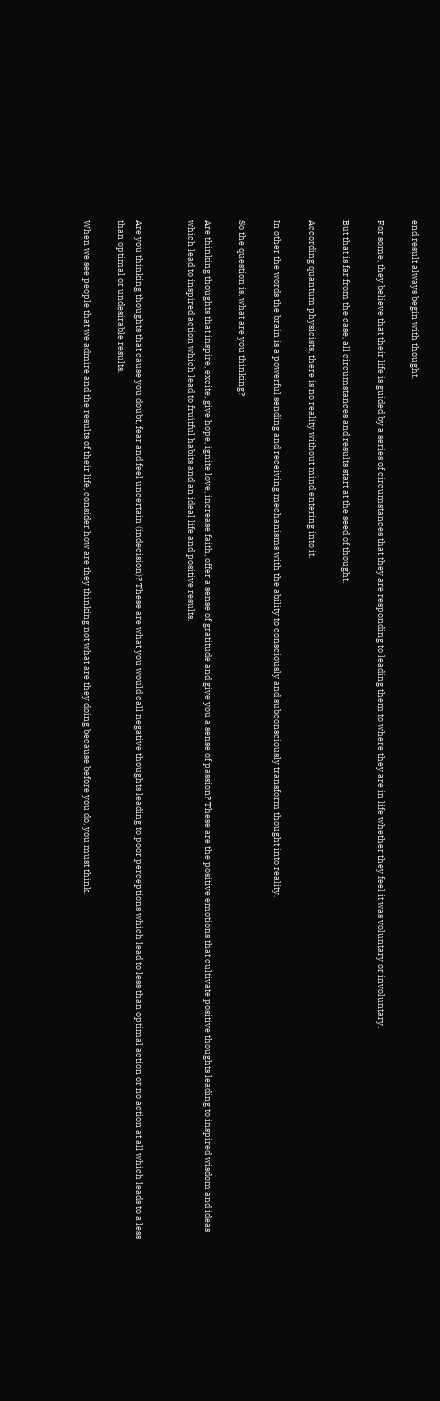end result always begin with thought.

For some, they believe that their life is guided by a series of circumstances that they are responding to leading them to where they are in life whether they feel it was voluntary or involuntary.

But that is far from the case, all circumstances and results start at the seed of thought.

According quantum physicists, there is no reality without mind entering into it.

In other the words the brain is a powerful sending and receiving mechanisms with the ability to consciously and subconsciously transform thought into reality.

So the question is, what are you thinking?

Are thinking thoughts that inspire, excite, give hope, ignite love, increase faith, offer a sense of gratitude and give you a sense of passion? These are the positive emotions that cultivate positive thoughts leading to inspired wisdom and ideas which lead to inspired action which lead to fruitful habits and an ideal life and positive results.


Are you thinking thoughts that cause you doubt, fear and feel uncertain (indecision)? These are what you would call negative thoughts leading to poor perceptions which lead to less than optimal action or no action at all which leads to a less than optimal or undesirable results.

When we see people that we admire and the results of their life, consider how are they thinking not what are they doing because before you do, you must think.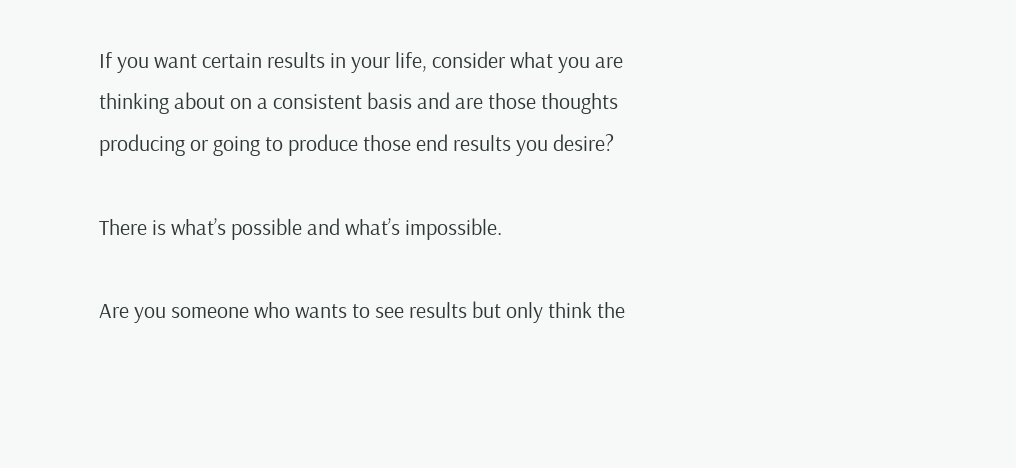If you want certain results in your life, consider what you are thinking about on a consistent basis and are those thoughts producing or going to produce those end results you desire?

There is what’s possible and what’s impossible.

Are you someone who wants to see results but only think the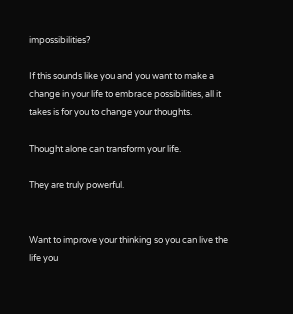impossibilities?

If this sounds like you and you want to make a change in your life to embrace possibilities, all it takes is for you to change your thoughts.

Thought alone can transform your life.

They are truly powerful.


Want to improve your thinking so you can live the life you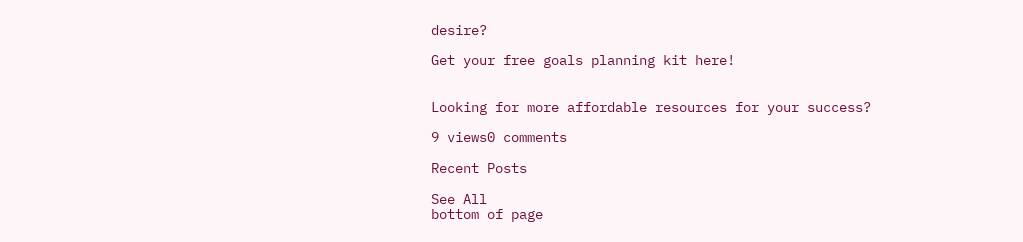desire?

Get your free goals planning kit here!


Looking for more affordable resources for your success?

9 views0 comments

Recent Posts

See All
bottom of page